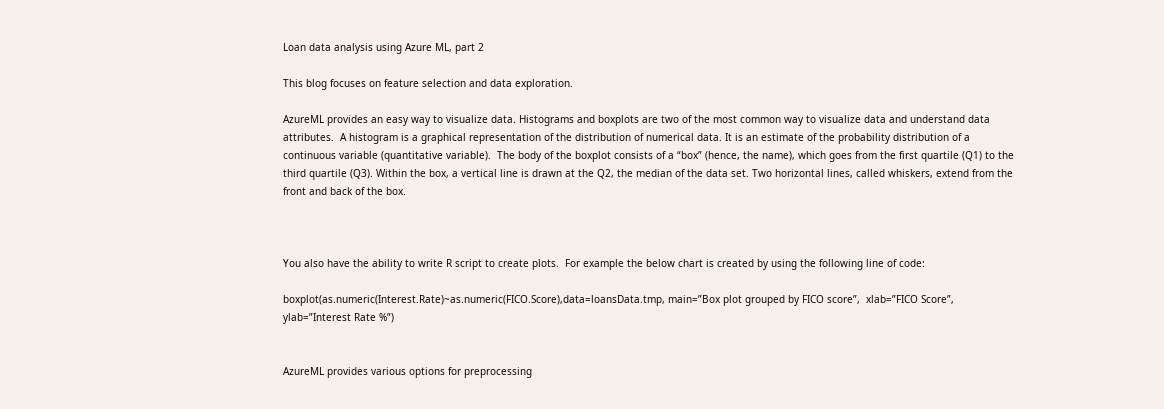Loan data analysis using Azure ML, part 2

This blog focuses on feature selection and data exploration.

AzureML provides an easy way to visualize data. Histograms and boxplots are two of the most common way to visualize data and understand data attributes.  A histogram is a graphical representation of the distribution of numerical data. It is an estimate of the probability distribution of a continuous variable (quantitative variable).  The body of the boxplot consists of a “box” (hence, the name), which goes from the first quartile (Q1) to the third quartile (Q3). Within the box, a vertical line is drawn at the Q2, the median of the data set. Two horizontal lines, called whiskers, extend from the front and back of the box.



You also have the ability to write R script to create plots.  For example the below chart is created by using the following line of code:

boxplot(as.numeric(Interest.Rate)~as.numeric(FICO.Score),data=loansData.tmp, main=”Box plot grouped by FICO score”,  xlab=”FICO Score”, ylab=”Interest Rate %”)


AzureML provides various options for preprocessing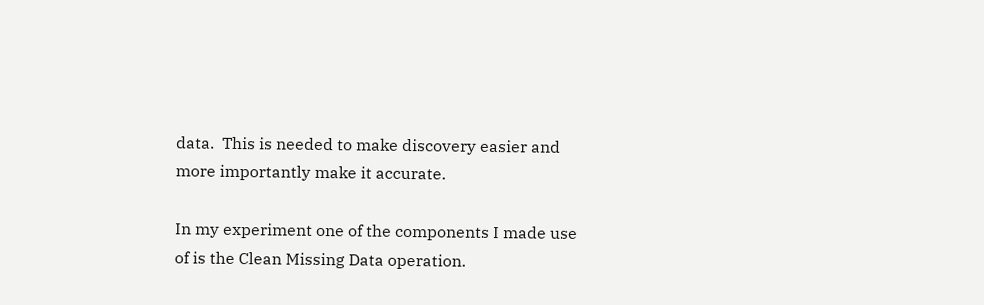data.  This is needed to make discovery easier and more importantly make it accurate.

In my experiment one of the components I made use of is the Clean Missing Data operation.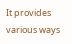It provides various ways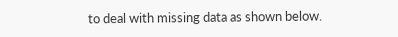to deal with missing data as shown below.